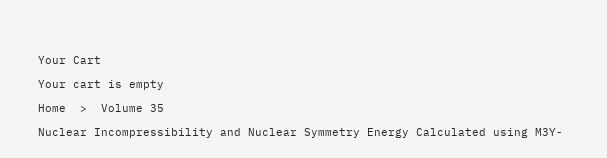Your Cart

Your cart is empty

Home  >  Volume 35

Nuclear Incompressibility and Nuclear Symmetry Energy Calculated using M3Y-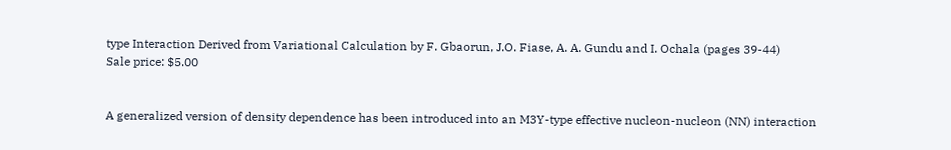type Interaction Derived from Variational Calculation by F. Gbaorun, J.O. Fiase, A. A. Gundu and I. Ochala (pages 39-44)
Sale price: $5.00


A generalized version of density dependence has been introduced into an M3Y-type effective nucleon-nucleon (NN) interaction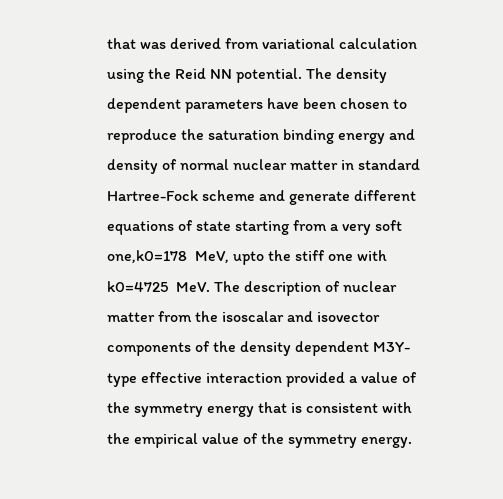that was derived from variational calculation using the Reid NN potential. The density dependent parameters have been chosen to reproduce the saturation binding energy and density of normal nuclear matter in standard Hartree-Fock scheme and generate different equations of state starting from a very soft one,k0=178  MeV, upto the stiff one with k0=4725  MeV. The description of nuclear matter from the isoscalar and isovector components of the density dependent M3Y-type effective interaction provided a value of the symmetry energy that is consistent with the empirical value of the symmetry energy.